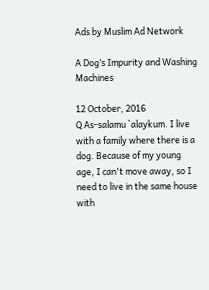Ads by Muslim Ad Network

A Dog’s Impurity and Washing Machines

12 October, 2016
Q As-salamu `alaykum. I live with a family where there is a dog. Because of my young age, I can't move away, so I need to live in the same house with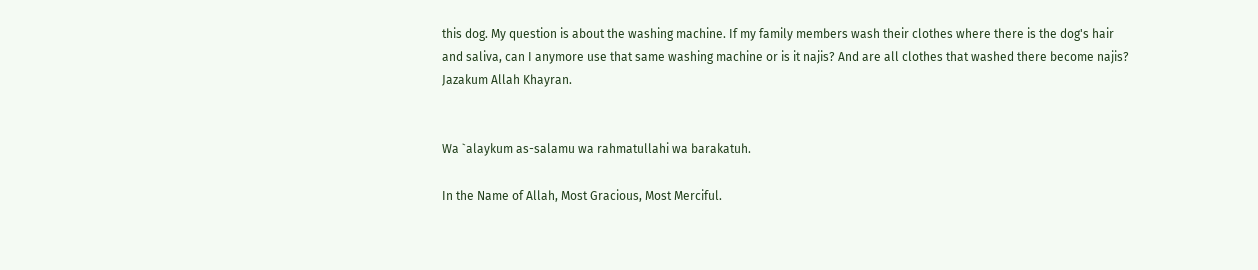this dog. My question is about the washing machine. If my family members wash their clothes where there is the dog's hair and saliva, can I anymore use that same washing machine or is it najis? And are all clothes that washed there become najis? Jazakum Allah Khayran.


Wa `alaykum as-salamu wa rahmatullahi wa barakatuh.

In the Name of Allah, Most Gracious, Most Merciful.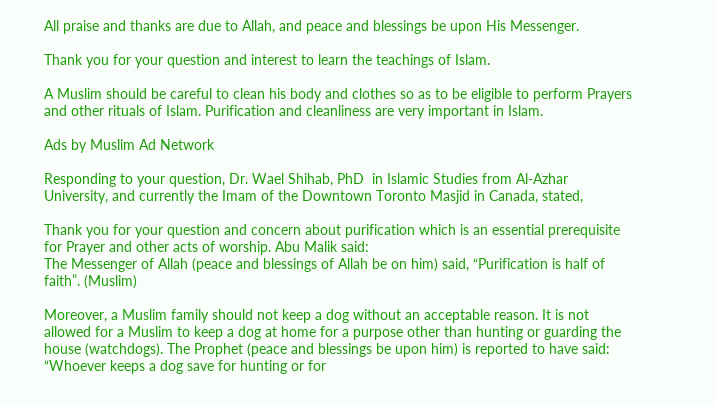All praise and thanks are due to Allah, and peace and blessings be upon His Messenger.

Thank you for your question and interest to learn the teachings of Islam.

A Muslim should be careful to clean his body and clothes so as to be eligible to perform Prayers and other rituals of Islam. Purification and cleanliness are very important in Islam.

Ads by Muslim Ad Network

Responding to your question, Dr. Wael Shihab, PhD  in Islamic Studies from Al-Azhar University, and currently the Imam of the Downtown Toronto Masjid in Canada, stated,

Thank you for your question and concern about purification which is an essential prerequisite for Prayer and other acts of worship. Abu Malik said:
The Messenger of Allah (peace and blessings of Allah be on him) said, “Purification is half of faith”. (Muslim)

Moreover, a Muslim family should not keep a dog without an acceptable reason. It is not allowed for a Muslim to keep a dog at home for a purpose other than hunting or guarding the house (watchdogs). The Prophet (peace and blessings be upon him) is reported to have said: “Whoever keeps a dog save for hunting or for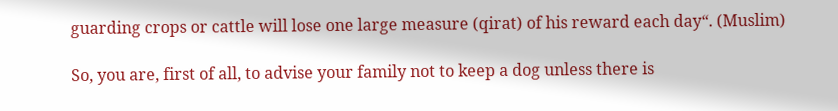guarding crops or cattle will lose one large measure (qirat) of his reward each day“. (Muslim)

So, you are, first of all, to advise your family not to keep a dog unless there is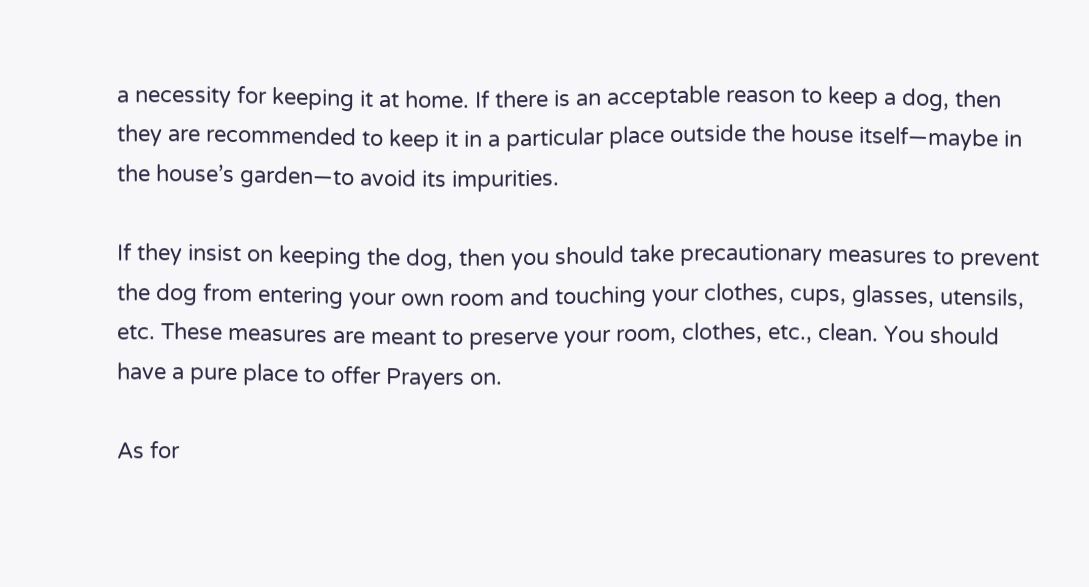a necessity for keeping it at home. If there is an acceptable reason to keep a dog, then they are recommended to keep it in a particular place outside the house itself—maybe in the house’s garden—to avoid its impurities.

If they insist on keeping the dog, then you should take precautionary measures to prevent the dog from entering your own room and touching your clothes, cups, glasses, utensils, etc. These measures are meant to preserve your room, clothes, etc., clean. You should have a pure place to offer Prayers on.

As for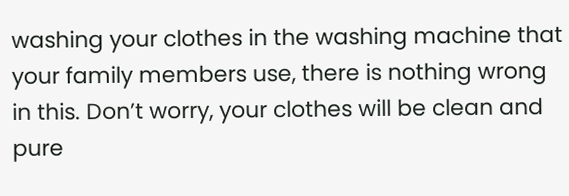washing your clothes in the washing machine that your family members use, there is nothing wrong in this. Don’t worry, your clothes will be clean and pure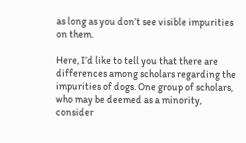as long as you don’t see visible impurities on them.

Here, I’d like to tell you that there are differences among scholars regarding the impurities of dogs. One group of scholars, who may be deemed as a minority, consider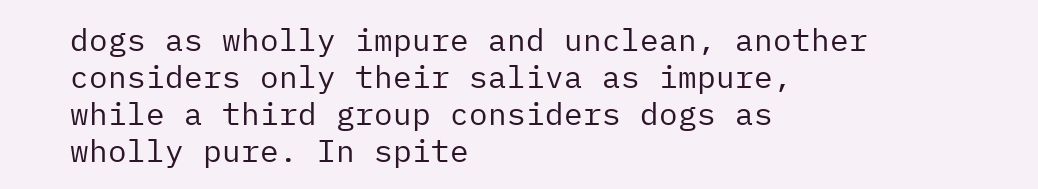dogs as wholly impure and unclean, another considers only their saliva as impure, while a third group considers dogs as wholly pure. In spite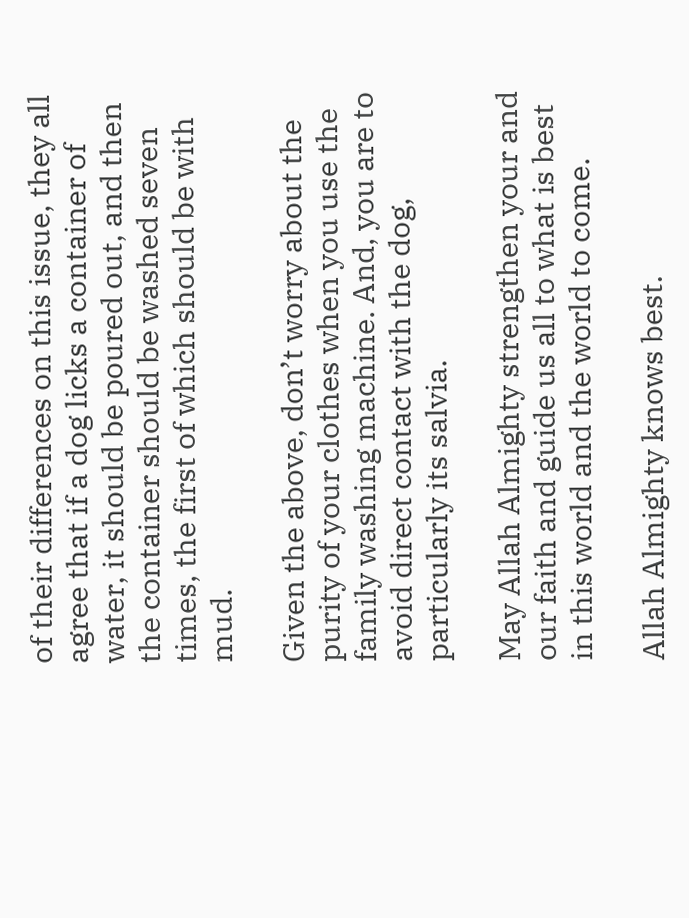of their differences on this issue, they all agree that if a dog licks a container of water, it should be poured out, and then the container should be washed seven times, the first of which should be with mud.

Given the above, don’t worry about the purity of your clothes when you use the family washing machine. And, you are to avoid direct contact with the dog, particularly its salvia.

May Allah Almighty strengthen your and our faith and guide us all to what is best in this world and the world to come.

Allah Almighty knows best.